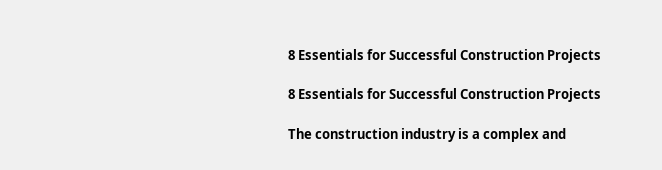8 Essentials for Successful Construction Projects

8 Essentials for Successful Construction Projects

The construction industry is a complex and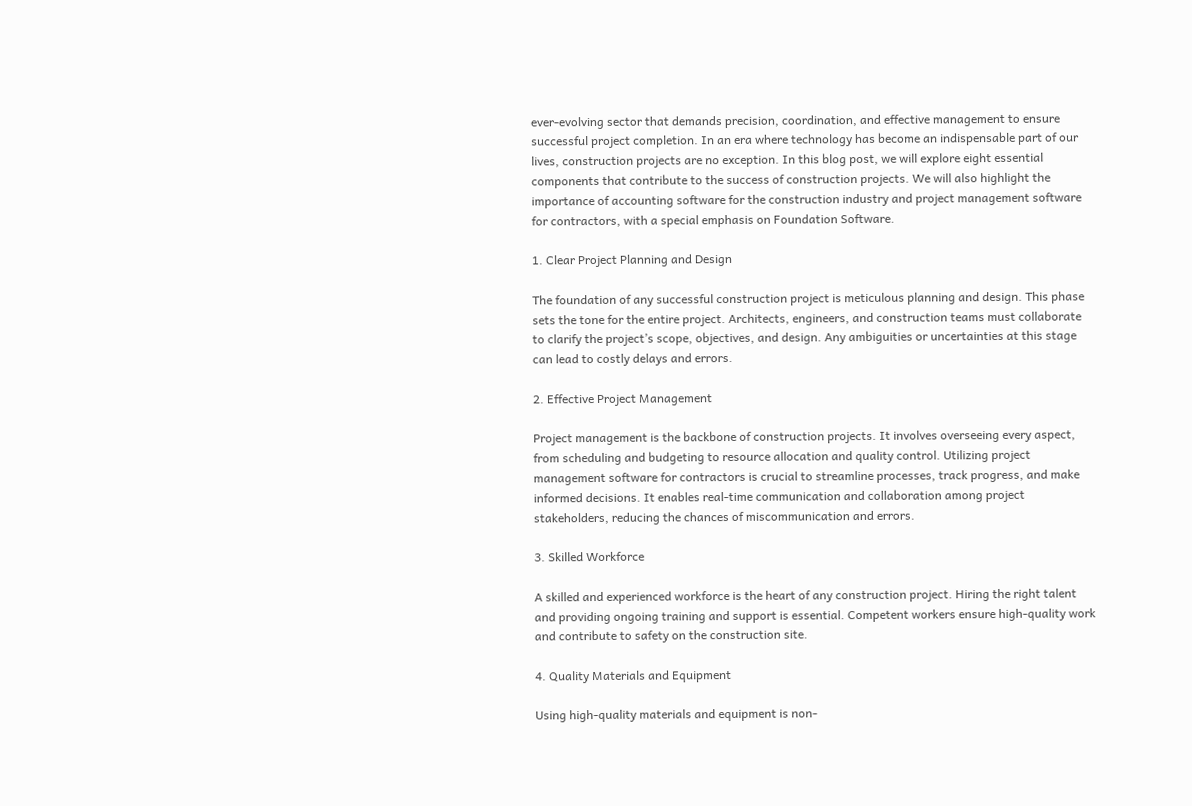ever-evolving sector that demands precision, coordination, and effective management to ensure successful project completion. In an era where technology has become an indispensable part of our lives, construction projects are no exception. In this blog post, we will explore eight essential components that contribute to the success of construction projects. We will also highlight the importance of accounting software for the construction industry and project management software for contractors, with a special emphasis on Foundation Software.

1. Clear Project Planning and Design

The foundation of any successful construction project is meticulous planning and design. This phase sets the tone for the entire project. Architects, engineers, and construction teams must collaborate to clarify the project’s scope, objectives, and design. Any ambiguities or uncertainties at this stage can lead to costly delays and errors.

2. Effective Project Management

Project management is the backbone of construction projects. It involves overseeing every aspect, from scheduling and budgeting to resource allocation and quality control. Utilizing project management software for contractors is crucial to streamline processes, track progress, and make informed decisions. It enables real-time communication and collaboration among project stakeholders, reducing the chances of miscommunication and errors.

3. Skilled Workforce

A skilled and experienced workforce is the heart of any construction project. Hiring the right talent and providing ongoing training and support is essential. Competent workers ensure high-quality work and contribute to safety on the construction site.

4. Quality Materials and Equipment

Using high-quality materials and equipment is non-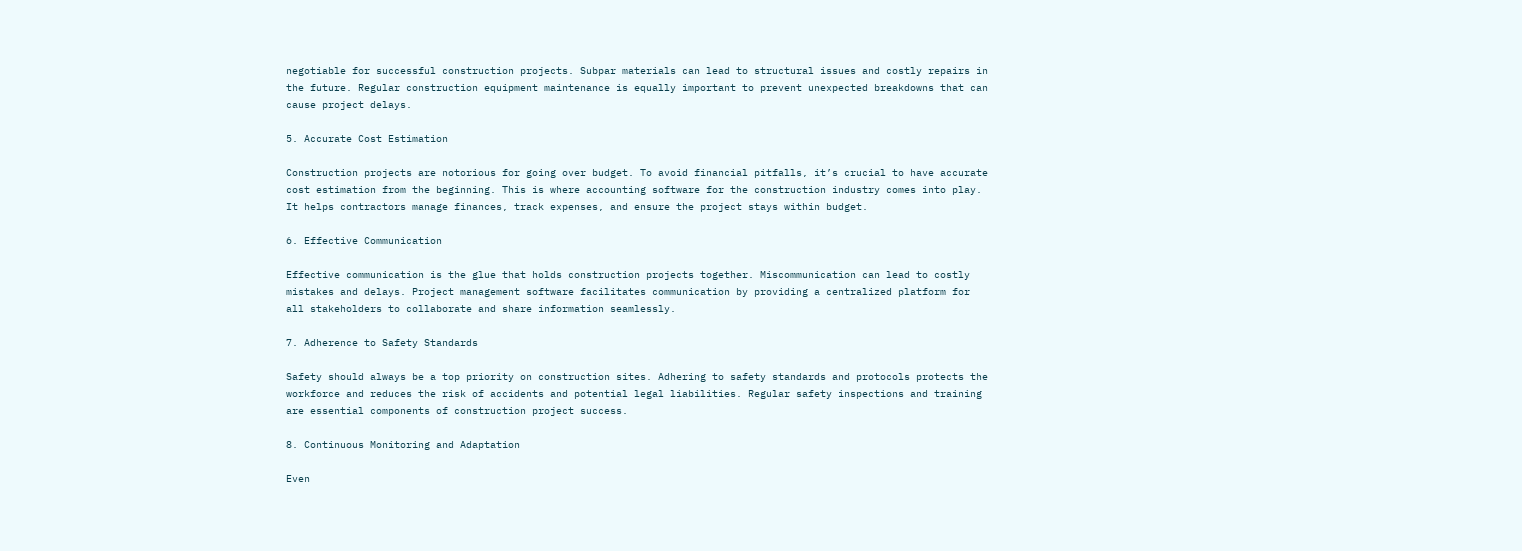negotiable for successful construction projects. Subpar materials can lead to structural issues and costly repairs in the future. Regular construction equipment maintenance is equally important to prevent unexpected breakdowns that can cause project delays.

5. Accurate Cost Estimation

Construction projects are notorious for going over budget. To avoid financial pitfalls, it’s crucial to have accurate cost estimation from the beginning. This is where accounting software for the construction industry comes into play. It helps contractors manage finances, track expenses, and ensure the project stays within budget.

6. Effective Communication

Effective communication is the glue that holds construction projects together. Miscommunication can lead to costly mistakes and delays. Project management software facilitates communication by providing a centralized platform for all stakeholders to collaborate and share information seamlessly.

7. Adherence to Safety Standards

Safety should always be a top priority on construction sites. Adhering to safety standards and protocols protects the workforce and reduces the risk of accidents and potential legal liabilities. Regular safety inspections and training are essential components of construction project success.

8. Continuous Monitoring and Adaptation

Even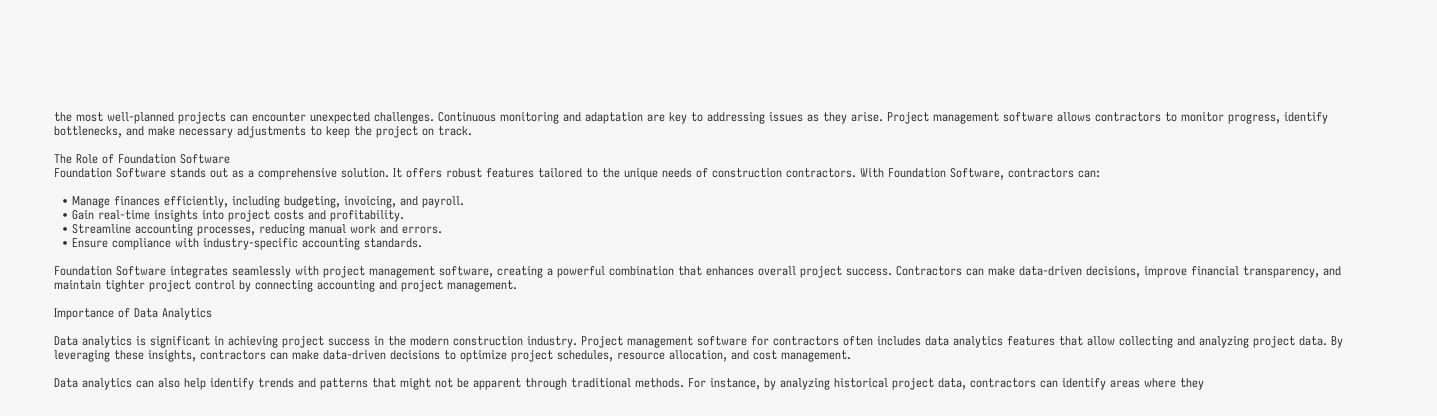the most well-planned projects can encounter unexpected challenges. Continuous monitoring and adaptation are key to addressing issues as they arise. Project management software allows contractors to monitor progress, identify bottlenecks, and make necessary adjustments to keep the project on track.

The Role of Foundation Software
Foundation Software stands out as a comprehensive solution. It offers robust features tailored to the unique needs of construction contractors. With Foundation Software, contractors can:

  • Manage finances efficiently, including budgeting, invoicing, and payroll.
  • Gain real-time insights into project costs and profitability.
  • Streamline accounting processes, reducing manual work and errors.
  • Ensure compliance with industry-specific accounting standards.

Foundation Software integrates seamlessly with project management software, creating a powerful combination that enhances overall project success. Contractors can make data-driven decisions, improve financial transparency, and maintain tighter project control by connecting accounting and project management.

Importance of Data Analytics

Data analytics is significant in achieving project success in the modern construction industry. Project management software for contractors often includes data analytics features that allow collecting and analyzing project data. By leveraging these insights, contractors can make data-driven decisions to optimize project schedules, resource allocation, and cost management.

Data analytics can also help identify trends and patterns that might not be apparent through traditional methods. For instance, by analyzing historical project data, contractors can identify areas where they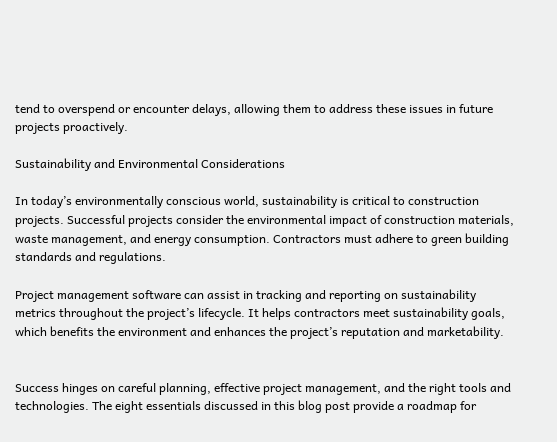tend to overspend or encounter delays, allowing them to address these issues in future projects proactively.

Sustainability and Environmental Considerations

In today’s environmentally conscious world, sustainability is critical to construction projects. Successful projects consider the environmental impact of construction materials, waste management, and energy consumption. Contractors must adhere to green building standards and regulations.

Project management software can assist in tracking and reporting on sustainability metrics throughout the project’s lifecycle. It helps contractors meet sustainability goals, which benefits the environment and enhances the project’s reputation and marketability.


Success hinges on careful planning, effective project management, and the right tools and technologies. The eight essentials discussed in this blog post provide a roadmap for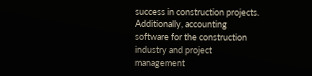success in construction projects. Additionally, accounting software for the construction industry and project management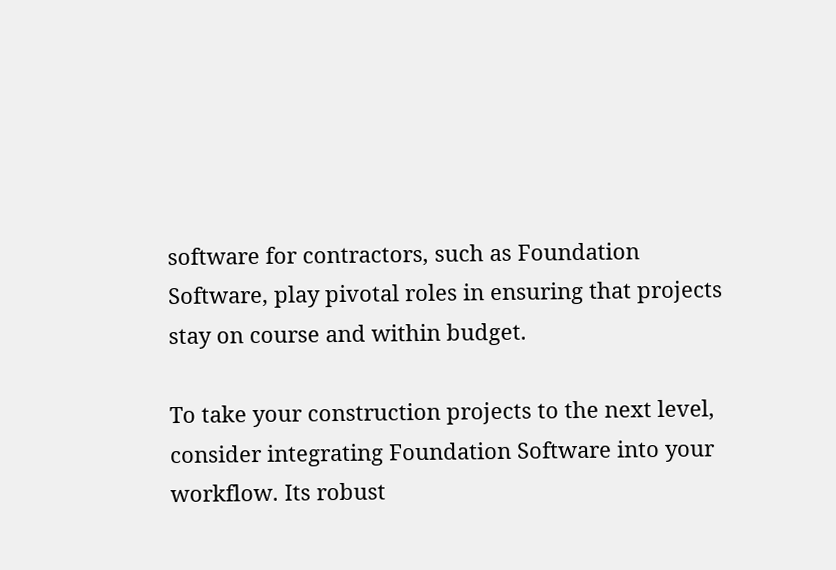software for contractors, such as Foundation Software, play pivotal roles in ensuring that projects stay on course and within budget.

To take your construction projects to the next level, consider integrating Foundation Software into your workflow. Its robust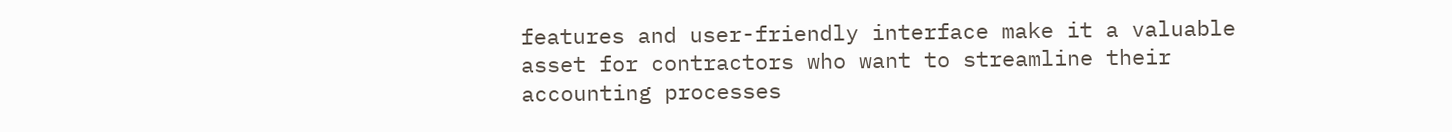features and user-friendly interface make it a valuable asset for contractors who want to streamline their accounting processes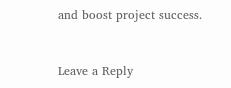and boost project success.


Leave a Reply